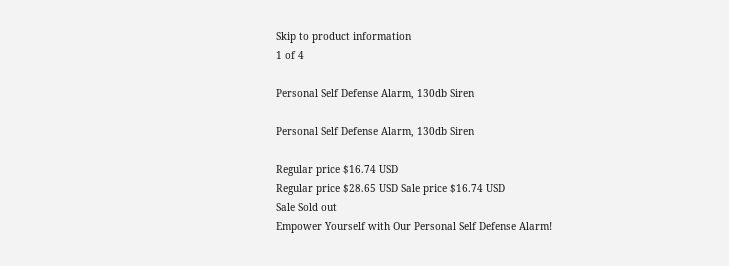Skip to product information
1 of 4

Personal Self Defense Alarm, 130db Siren

Personal Self Defense Alarm, 130db Siren

Regular price $16.74 USD
Regular price $28.65 USD Sale price $16.74 USD
Sale Sold out
Empower Yourself with Our Personal Self Defense Alarm!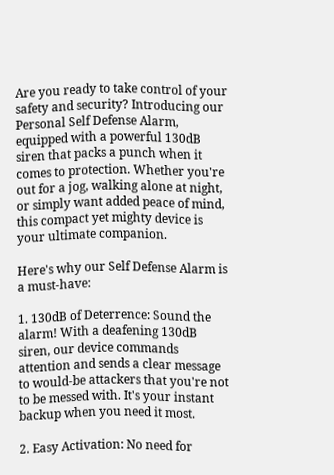Are you ready to take control of your safety and security? Introducing our Personal Self Defense Alarm, equipped with a powerful 130dB siren that packs a punch when it comes to protection. Whether you're out for a jog, walking alone at night, or simply want added peace of mind, this compact yet mighty device is your ultimate companion.

Here's why our Self Defense Alarm is a must-have:

1. 130dB of Deterrence: Sound the alarm! With a deafening 130dB siren, our device commands attention and sends a clear message to would-be attackers that you're not to be messed with. It's your instant backup when you need it most.

2. Easy Activation: No need for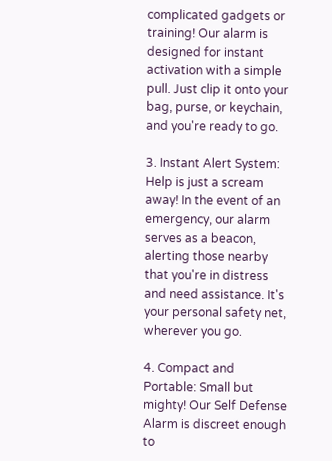complicated gadgets or training! Our alarm is designed for instant activation with a simple pull. Just clip it onto your bag, purse, or keychain, and you're ready to go.

3. Instant Alert System: Help is just a scream away! In the event of an emergency, our alarm serves as a beacon, alerting those nearby that you're in distress and need assistance. It's your personal safety net, wherever you go.

4. Compact and Portable: Small but mighty! Our Self Defense Alarm is discreet enough to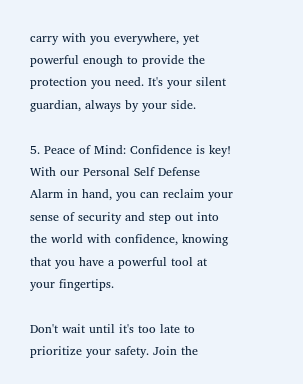carry with you everywhere, yet powerful enough to provide the protection you need. It's your silent guardian, always by your side.

5. Peace of Mind: Confidence is key! With our Personal Self Defense Alarm in hand, you can reclaim your sense of security and step out into the world with confidence, knowing that you have a powerful tool at your fingertips.

Don't wait until it's too late to prioritize your safety. Join the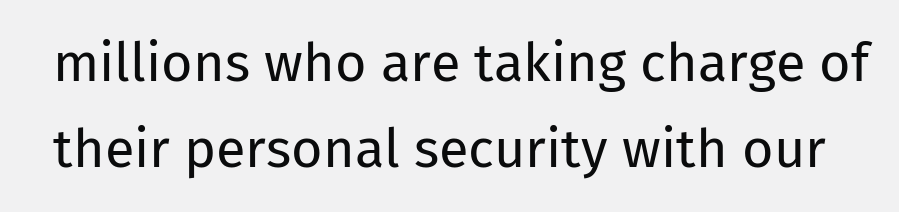millions who are taking charge of their personal security with our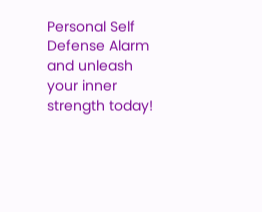Personal Self Defense Alarm and unleash your inner strength today!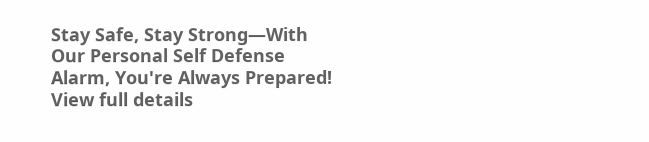Stay Safe, Stay Strong—With Our Personal Self Defense Alarm, You're Always Prepared!
View full details